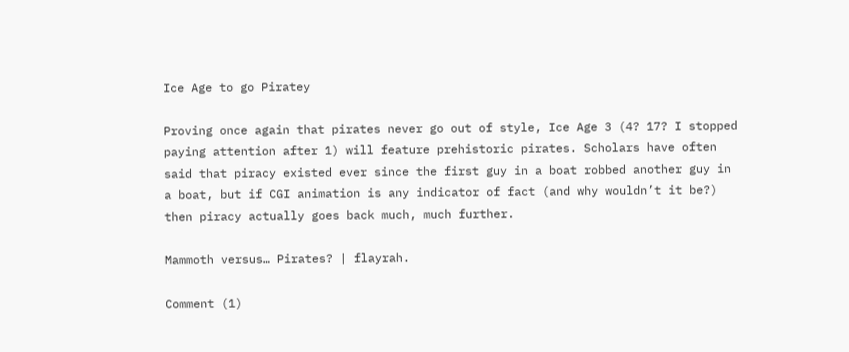Ice Age to go Piratey

Proving once again that pirates never go out of style, Ice Age 3 (4? 17? I stopped paying attention after 1) will feature prehistoric pirates. Scholars have often said that piracy existed ever since the first guy in a boat robbed another guy in a boat, but if CGI animation is any indicator of fact (and why wouldn’t it be?) then piracy actually goes back much, much further.

Mammoth versus… Pirates? | flayrah.

Comment (1)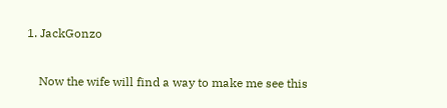1. JackGonzo

    Now the wife will find a way to make me see this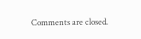Comments are closed.